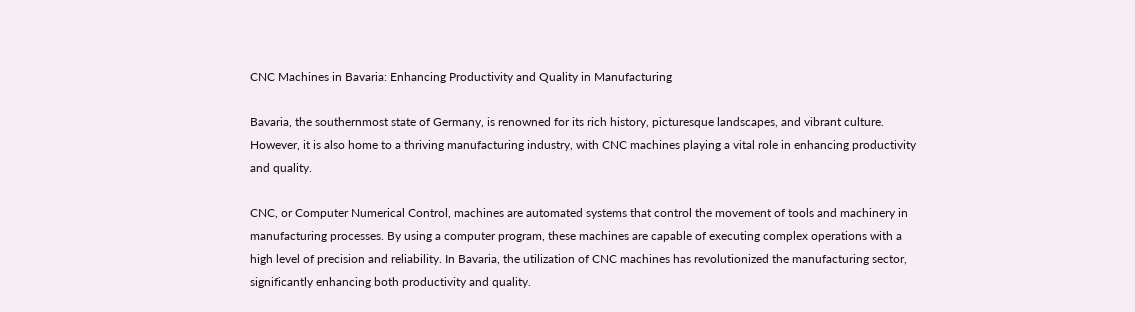CNC Machines in Bavaria: Enhancing Productivity and Quality in Manufacturing

Bavaria, the southernmost state of Germany, is renowned for its rich history, picturesque landscapes, and vibrant culture. However, it is also home to a thriving manufacturing industry, with CNC machines playing a vital role in enhancing productivity and quality.

CNC, or Computer Numerical Control, machines are automated systems that control the movement of tools and machinery in manufacturing processes. By using a computer program, these machines are capable of executing complex operations with a high level of precision and reliability. In Bavaria, the utilization of CNC machines has revolutionized the manufacturing sector, significantly enhancing both productivity and quality.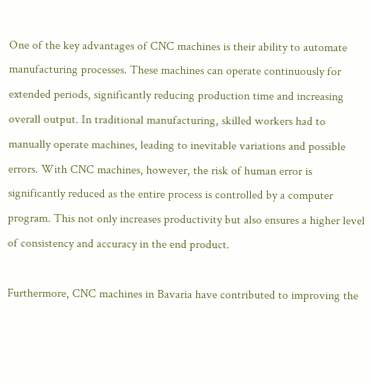One of the key advantages of CNC machines is their ability to automate manufacturing processes. These machines can operate continuously for extended periods, significantly reducing production time and increasing overall output. In traditional manufacturing, skilled workers had to manually operate machines, leading to inevitable variations and possible errors. With CNC machines, however, the risk of human error is significantly reduced as the entire process is controlled by a computer program. This not only increases productivity but also ensures a higher level of consistency and accuracy in the end product.

Furthermore, CNC machines in Bavaria have contributed to improving the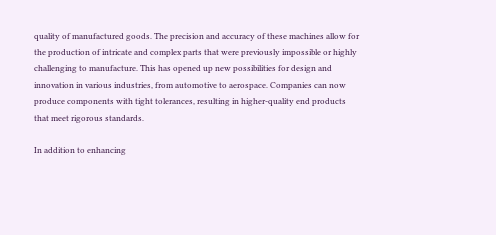quality of manufactured goods. The precision and accuracy of these machines allow for the production of intricate and complex parts that were previously impossible or highly challenging to manufacture. This has opened up new possibilities for design and innovation in various industries, from automotive to aerospace. Companies can now produce components with tight tolerances, resulting in higher-quality end products that meet rigorous standards.

In addition to enhancing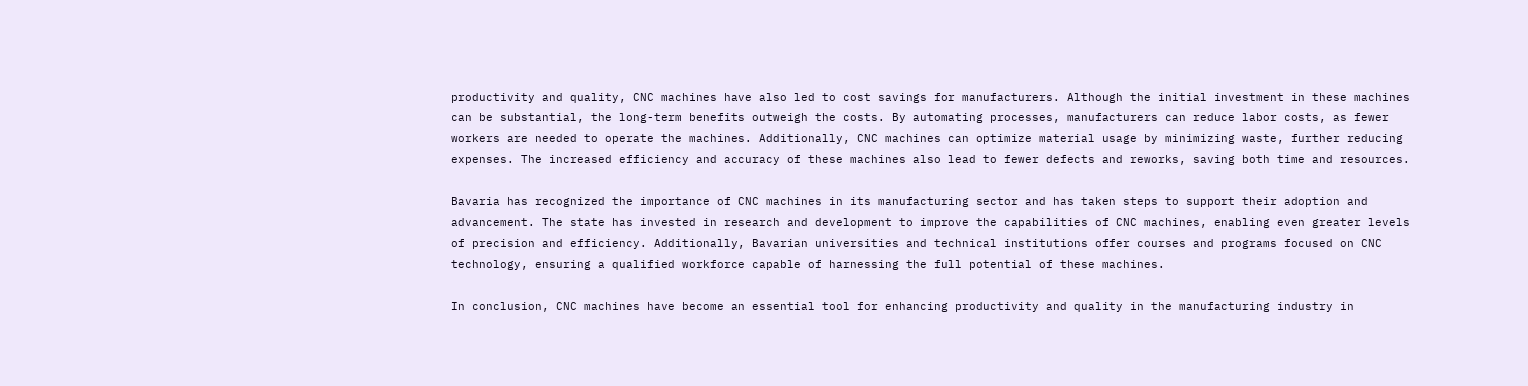productivity and quality, CNC machines have also led to cost savings for manufacturers. Although the initial investment in these machines can be substantial, the long-term benefits outweigh the costs. By automating processes, manufacturers can reduce labor costs, as fewer workers are needed to operate the machines. Additionally, CNC machines can optimize material usage by minimizing waste, further reducing expenses. The increased efficiency and accuracy of these machines also lead to fewer defects and reworks, saving both time and resources.

Bavaria has recognized the importance of CNC machines in its manufacturing sector and has taken steps to support their adoption and advancement. The state has invested in research and development to improve the capabilities of CNC machines, enabling even greater levels of precision and efficiency. Additionally, Bavarian universities and technical institutions offer courses and programs focused on CNC technology, ensuring a qualified workforce capable of harnessing the full potential of these machines.

In conclusion, CNC machines have become an essential tool for enhancing productivity and quality in the manufacturing industry in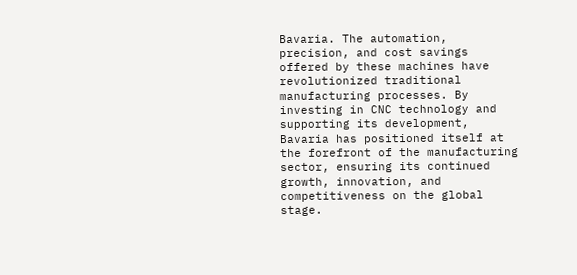Bavaria. The automation, precision, and cost savings offered by these machines have revolutionized traditional manufacturing processes. By investing in CNC technology and supporting its development, Bavaria has positioned itself at the forefront of the manufacturing sector, ensuring its continued growth, innovation, and competitiveness on the global stage.